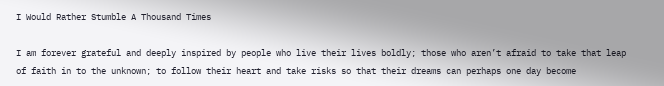I Would Rather Stumble A Thousand Times

I am forever grateful and deeply inspired by people who live their lives boldly; those who aren’t afraid to take that leap of faith in to the unknown; to follow their heart and take risks so that their dreams can perhaps one day become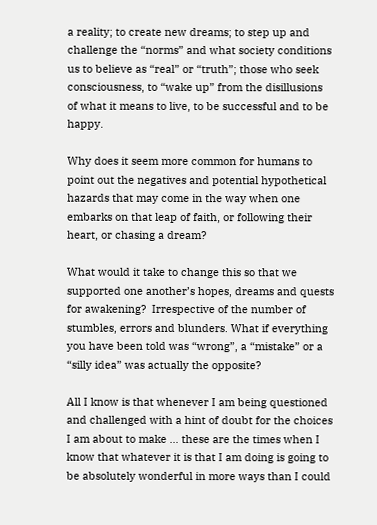a reality; to create new dreams; to step up and challenge the “norms” and what society conditions us to believe as “real” or “truth”; those who seek consciousness, to “wake up” from the disillusions of what it means to live, to be successful and to be happy.

Why does it seem more common for humans to point out the negatives and potential hypothetical hazards that may come in the way when one embarks on that leap of faith, or following their heart, or chasing a dream?

What would it take to change this so that we supported one another’s hopes, dreams and quests for awakening?  Irrespective of the number of stumbles, errors and blunders. What if everything you have been told was “wrong”, a “mistake” or a “silly idea” was actually the opposite?

All I know is that whenever I am being questioned and challenged with a hint of doubt for the choices I am about to make … these are the times when I know that whatever it is that I am doing is going to be absolutely wonderful in more ways than I could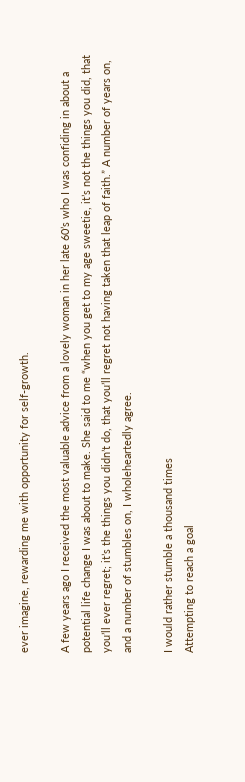ever imagine, rewarding me with opportunity for self-growth.

A few years ago I received the most valuable advice from a lovely woman in her late 60’s who I was confiding in about a potential life change I was about to make. She said to me “when you get to my age sweetie, it’s not the things you did, that you’ll ever regret; it’s the things you didn’t do, that you’ll regret not having taken that leap of faith.” A number of years on, and a number of stumbles on, I wholeheartedly agree.

I would rather stumble a thousand times
Attempting to reach a goal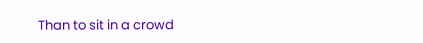Than to sit in a crowd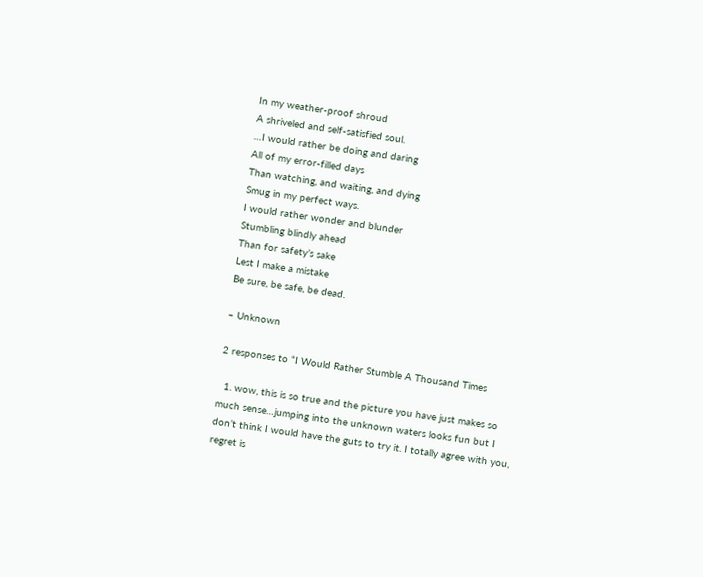In my weather-proof shroud
A shriveled and self-satisfied soul.
…I would rather be doing and daring
All of my error-filled days
Than watching, and waiting, and dying
Smug in my perfect ways.
I would rather wonder and blunder
Stumbling blindly ahead
Than for safety’s sake
Lest I make a mistake
Be sure, be safe, be dead.

– Unknown

2 responses to “I Would Rather Stumble A Thousand Times

  1. wow, this is so true and the picture you have just makes so much sense…jumping into the unknown waters looks fun but I don’t think I would have the guts to try it. I totally agree with you, regret is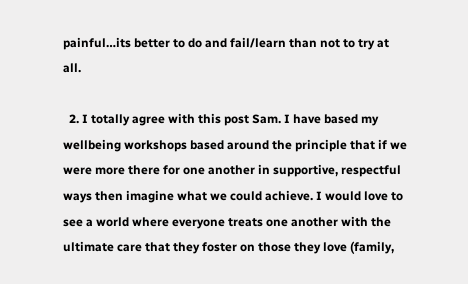painful…its better to do and fail/learn than not to try at all.

  2. I totally agree with this post Sam. I have based my wellbeing workshops based around the principle that if we were more there for one another in supportive, respectful ways then imagine what we could achieve. I would love to see a world where everyone treats one another with the ultimate care that they foster on those they love (family,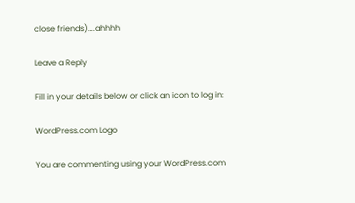close friends)….ahhhh

Leave a Reply

Fill in your details below or click an icon to log in:

WordPress.com Logo

You are commenting using your WordPress.com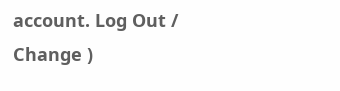account. Log Out /  Change )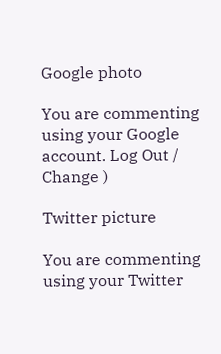Google photo

You are commenting using your Google account. Log Out /  Change )

Twitter picture

You are commenting using your Twitter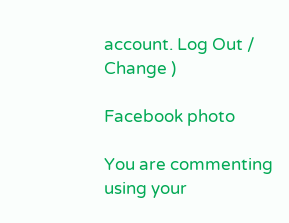account. Log Out /  Change )

Facebook photo

You are commenting using your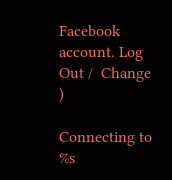Facebook account. Log Out /  Change )

Connecting to %s